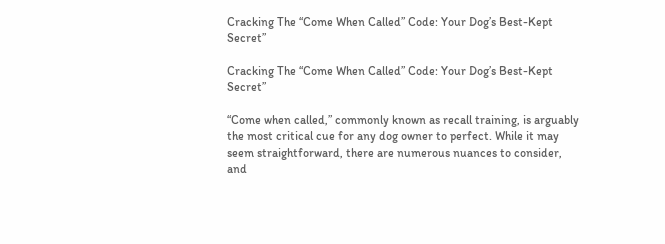Cracking The “Come When Called” Code: Your Dog’s Best-Kept Secret”

Cracking The “Come When Called” Code: Your Dog’s Best-Kept Secret”

“Come when called,” commonly known as recall training, is arguably the most critical cue for any dog owner to perfect. While it may seem straightforward, there are numerous nuances to consider, and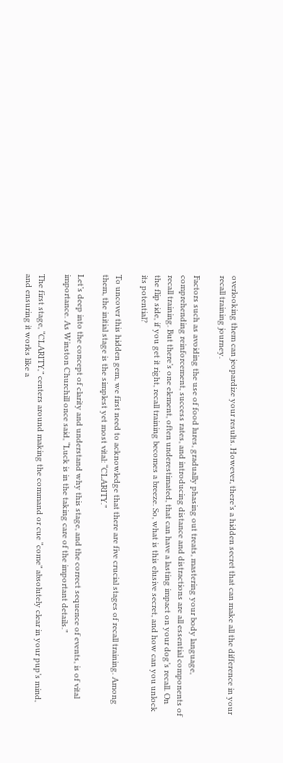overlooking them can jeopardize your results. However, there’s a hidden secret that can make all the difference in your recall training journey.

Factors such as avoiding the use of food lures, gradually phasing out treats, mastering your body language, comprehending reinforcement, success rates, and introducing distance and distractions are all essential components of recall training. But there’s one element, often underestimated, that can have a lasting impact on your dog’s recall. On the flip side, if you get it right, recall training becomes a breeze. So, what is this elusive secret, and how can you unlock its potential?

To uncover this hidden gem, we first need to acknowledge that there are five crucial stages of recall training. Among them, the initial stage is the simplest yet most vital: “CLARITY.”

Let’s deep into the concept of clarity and understand why this stage, and the correct sequence of events, is of vital importance. As Winston Churchill once said, “Luck is in the taking care of the important details.”

The first stage, “CLARITY,” centers around making the command or cue “come” absolutely clear in your pup’s mind, and ensuring it works like a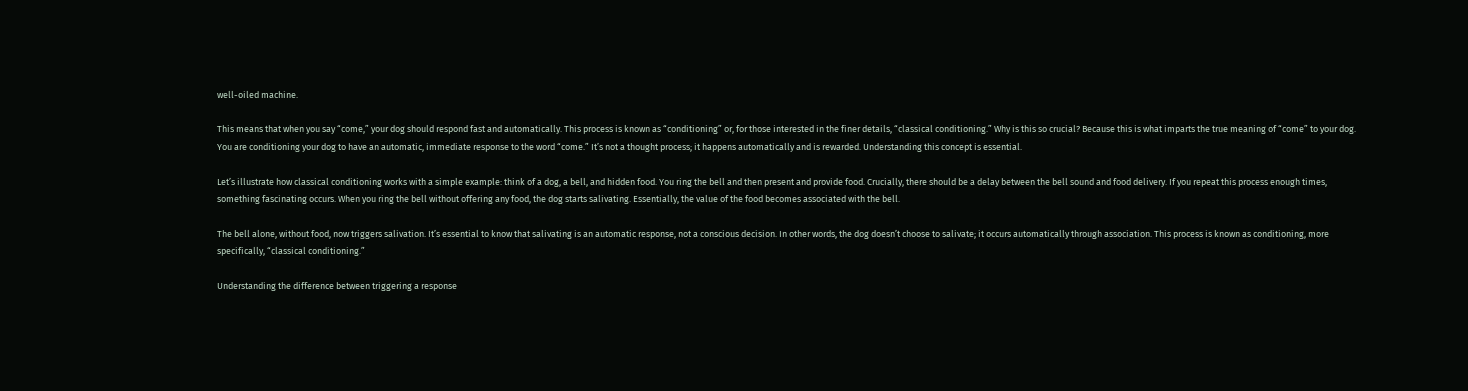well-oiled machine.

This means that when you say “come,” your dog should respond fast and automatically. This process is known as “conditioning” or, for those interested in the finer details, “classical conditioning.” Why is this so crucial? Because this is what imparts the true meaning of “come” to your dog. You are conditioning your dog to have an automatic, immediate response to the word “come.” It’s not a thought process; it happens automatically and is rewarded. Understanding this concept is essential.

Let’s illustrate how classical conditioning works with a simple example: think of a dog, a bell, and hidden food. You ring the bell and then present and provide food. Crucially, there should be a delay between the bell sound and food delivery. If you repeat this process enough times, something fascinating occurs. When you ring the bell without offering any food, the dog starts salivating. Essentially, the value of the food becomes associated with the bell.

The bell alone, without food, now triggers salivation. It’s essential to know that salivating is an automatic response, not a conscious decision. In other words, the dog doesn’t choose to salivate; it occurs automatically through association. This process is known as conditioning, more specifically, “classical conditioning.”

Understanding the difference between triggering a response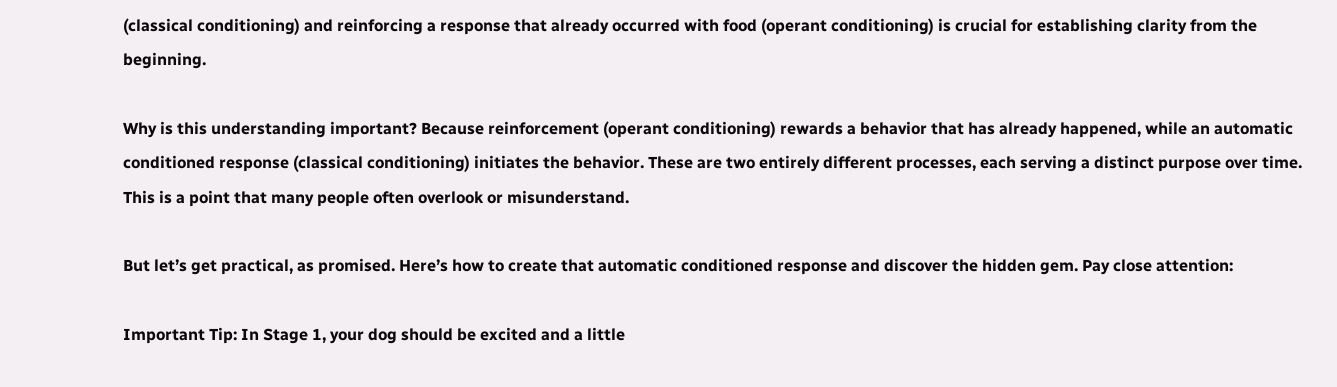(classical conditioning) and reinforcing a response that already occurred with food (operant conditioning) is crucial for establishing clarity from the beginning.

Why is this understanding important? Because reinforcement (operant conditioning) rewards a behavior that has already happened, while an automatic conditioned response (classical conditioning) initiates the behavior. These are two entirely different processes, each serving a distinct purpose over time. This is a point that many people often overlook or misunderstand.

But let’s get practical, as promised. Here’s how to create that automatic conditioned response and discover the hidden gem. Pay close attention:

Important Tip: In Stage 1, your dog should be excited and a little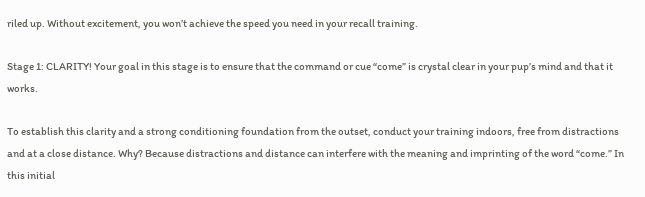riled up. Without excitement, you won’t achieve the speed you need in your recall training.

Stage 1: CLARITY! Your goal in this stage is to ensure that the command or cue “come” is crystal clear in your pup’s mind and that it works.

To establish this clarity and a strong conditioning foundation from the outset, conduct your training indoors, free from distractions and at a close distance. Why? Because distractions and distance can interfere with the meaning and imprinting of the word “come.” In this initial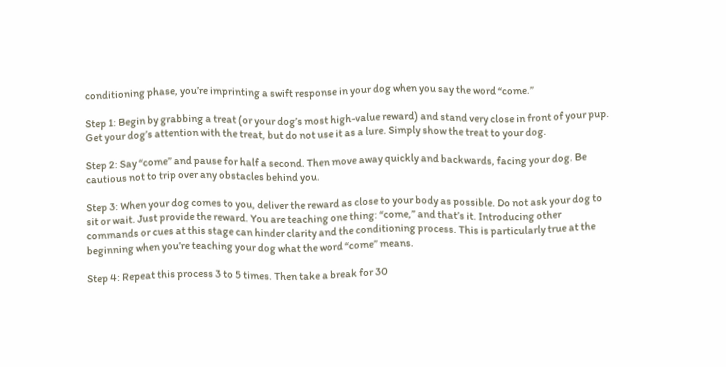conditioning phase, you’re imprinting a swift response in your dog when you say the word “come.”

Step 1: Begin by grabbing a treat (or your dog’s most high-value reward) and stand very close in front of your pup. Get your dog’s attention with the treat, but do not use it as a lure. Simply show the treat to your dog.

Step 2: Say “come” and pause for half a second. Then move away quickly and backwards, facing your dog. Be cautious not to trip over any obstacles behind you.

Step 3: When your dog comes to you, deliver the reward as close to your body as possible. Do not ask your dog to sit or wait. Just provide the reward. You are teaching one thing: “come,” and that’s it. Introducing other commands or cues at this stage can hinder clarity and the conditioning process. This is particularly true at the beginning when you’re teaching your dog what the word “come” means.

Step 4: Repeat this process 3 to 5 times. Then take a break for 30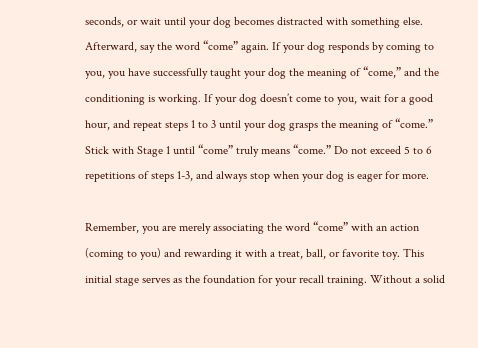seconds, or wait until your dog becomes distracted with something else. Afterward, say the word “come” again. If your dog responds by coming to you, you have successfully taught your dog the meaning of “come,” and the conditioning is working. If your dog doesn’t come to you, wait for a good hour, and repeat steps 1 to 3 until your dog grasps the meaning of “come.” Stick with Stage 1 until “come” truly means “come.” Do not exceed 5 to 6 repetitions of steps 1-3, and always stop when your dog is eager for more.

Remember, you are merely associating the word “come” with an action (coming to you) and rewarding it with a treat, ball, or favorite toy. This initial stage serves as the foundation for your recall training. Without a solid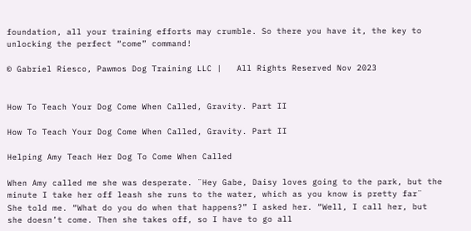foundation, all your training efforts may crumble. So there you have it, the key to unlocking the perfect “come” command!

© Gabriel Riesco, Pawmos Dog Training LLC |   All Rights Reserved Nov 2023


How To Teach Your Dog Come When Called, Gravity. Part II

How To Teach Your Dog Come When Called, Gravity. Part II

Helping Amy Teach Her Dog To Come When Called

When Amy called me she was desperate. ¨Hey Gabe, Daisy loves going to the park, but the minute I take her off leash she runs to the water, which as you know is pretty far¨  She told me. “What do you do when that happens?” I asked her. “Well, I call her, but she doesn’t come. Then she takes off, so I have to go all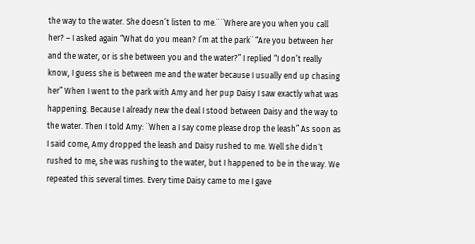the way to the water. She doesn’t listen to me.¨ ¨Where are you when you call her? – I asked again “What do you mean? I’m at the park¨ “Are you between her and the water, or is she between you and the water?” I replied “I don’t really know, I guess she is between me and the water because I usually end up chasing her” When I went to the park with Amy and her pup Daisy I saw exactly what was happening. Because I already new the deal I stood between Daisy and the way to the water. Then I told Amy: ¨When a I say come please drop the leash” As soon as I said come, Amy dropped the leash and Daisy rushed to me. Well she didn´t rushed to me, she was rushing to the water, but I happened to be in the way. We repeated this several times. Every time Daisy came to me I gave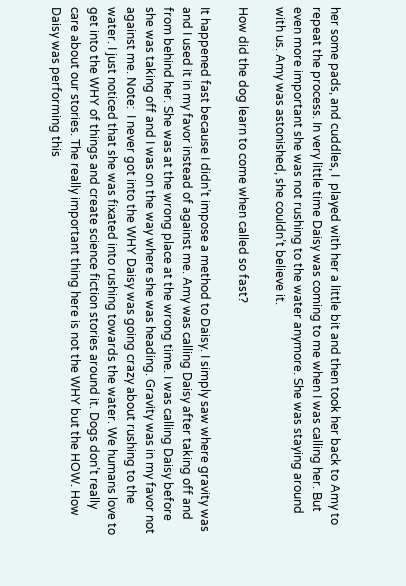her some pads, and cuddles, I  played with her a little bit and then took her back to Amy to repeat the process. In very little time Daisy was coming to me when I was calling her. But even more important she was not rushing to the water anymore. She was staying around with us. Amy was astonished, she couldn’t believe it.

How did the dog learn to come when called so fast?

It happened fast because I didn’t impose a method to Daisy. I simply saw where gravity was and I used it in my favor instead of against me. Amy was calling Daisy after taking off and from behind her. She was at the wrong place at the wrong time. I was calling Daisy before she was taking off and I was on the way where she was heading. Gravity was in my favor not against me. Note:  I never got into the WHY Daisy was going crazy about rushing to the water. I just noticed that she was fixated into rushing towards the water. We humans love to get into the WHY of things and create science fiction stories around it. Dogs don’t really care about our stories. The really important thing here is not the WHY but the HOW. How Daisy was performing this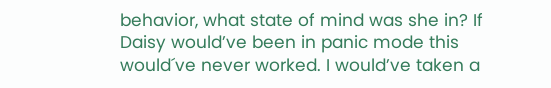behavior, what state of mind was she in? If Daisy would’ve been in panic mode this would´ve never worked. I would’ve taken a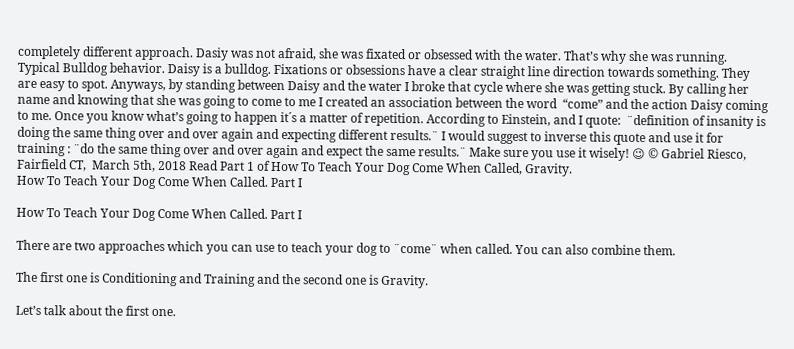completely different approach. Dasiy was not afraid, she was fixated or obsessed with the water. That’s why she was running. Typical Bulldog behavior. Daisy is a bulldog. Fixations or obsessions have a clear straight line direction towards something. They are easy to spot. Anyways, by standing between Daisy and the water I broke that cycle where she was getting stuck. By calling her name and knowing that she was going to come to me I created an association between the word  “come” and the action Daisy coming to me. Once you know what’s going to happen it´s a matter of repetition. According to Einstein, and I quote:  ¨definition of insanity is doing the same thing over and over again and expecting different results.¨ I would suggest to inverse this quote and use it for training : ¨do the same thing over and over again and expect the same results.¨ Make sure you use it wisely! 😉 © Gabriel Riesco, Fairfield CT,  March 5th, 2018 Read Part 1 of How To Teach Your Dog Come When Called, Gravity.
How To Teach Your Dog Come When Called. Part I

How To Teach Your Dog Come When Called. Part I

There are two approaches which you can use to teach your dog to ¨come¨ when called. You can also combine them.

The first one is Conditioning and Training and the second one is Gravity.

Let’s talk about the first one.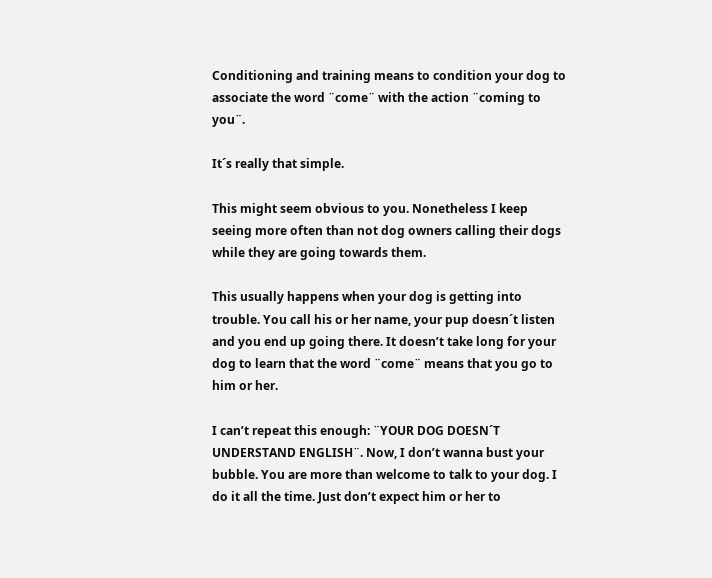Conditioning and training means to condition your dog to associate the word ¨come¨ with the action ¨coming to you¨.

It´s really that simple.

This might seem obvious to you. Nonetheless I keep seeing more often than not dog owners calling their dogs while they are going towards them.

This usually happens when your dog is getting into trouble. You call his or her name, your pup doesn´t listen and you end up going there. It doesn’t take long for your dog to learn that the word ¨come¨ means that you go to him or her.

I can’t repeat this enough: ¨YOUR DOG DOESN´T UNDERSTAND ENGLISH¨. Now, I don’t wanna bust your bubble. You are more than welcome to talk to your dog. I do it all the time. Just don’t expect him or her to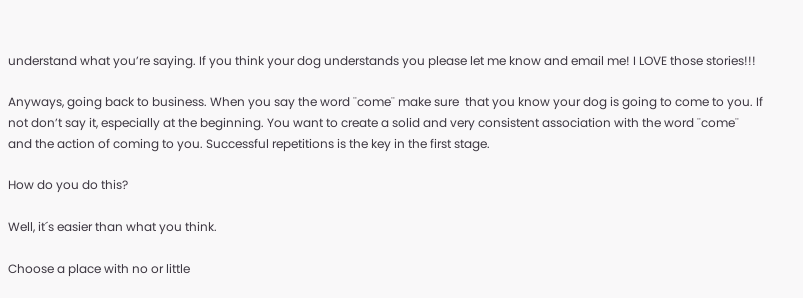understand what you’re saying. If you think your dog understands you please let me know and email me! I LOVE those stories!!!

Anyways, going back to business. When you say the word ¨come¨ make sure  that you know your dog is going to come to you. If not don’t say it, especially at the beginning. You want to create a solid and very consistent association with the word ¨come¨ and the action of coming to you. Successful repetitions is the key in the first stage.

How do you do this?

Well, it´s easier than what you think.

Choose a place with no or little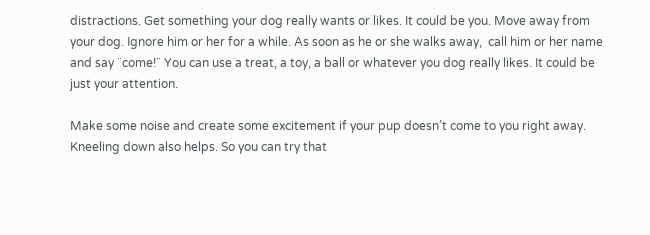distractions. Get something your dog really wants or likes. It could be you. Move away from your dog. Ignore him or her for a while. As soon as he or she walks away,  call him or her name and say ¨come!¨ You can use a treat, a toy, a ball or whatever you dog really likes. It could be just your attention.

Make some noise and create some excitement if your pup doesn’t come to you right away. Kneeling down also helps. So you can try that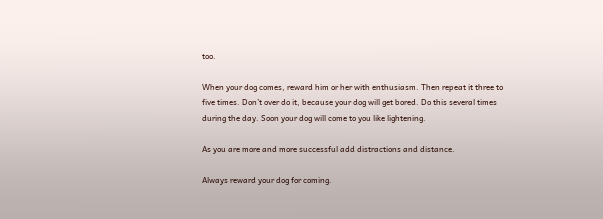too.

When your dog comes, reward him or her with enthusiasm. Then repeat it three to five times. Don’t over do it, because your dog will get bored. Do this several times during the day. Soon your dog will come to you like lightening.

As you are more and more successful add distractions and distance.

Always reward your dog for coming.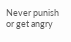Never punish or get angry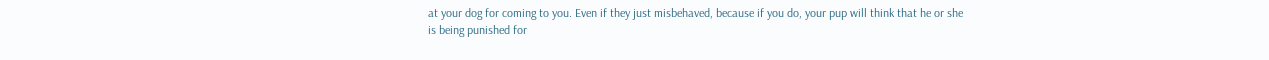at your dog for coming to you. Even if they just misbehaved, because if you do, your pup will think that he or she is being punished for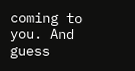coming to you. And guess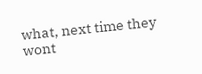what, next time they wont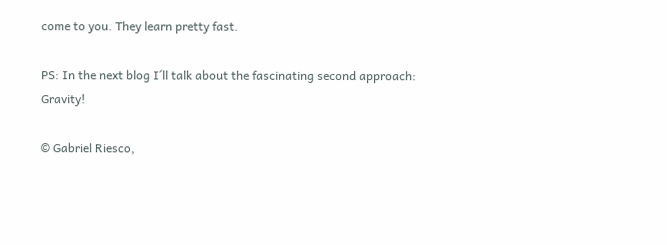come to you. They learn pretty fast.

PS: In the next blog I´ll talk about the fascinating second approach: Gravity!

© Gabriel Riesco,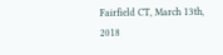Fairfield CT, March 13th, 2018